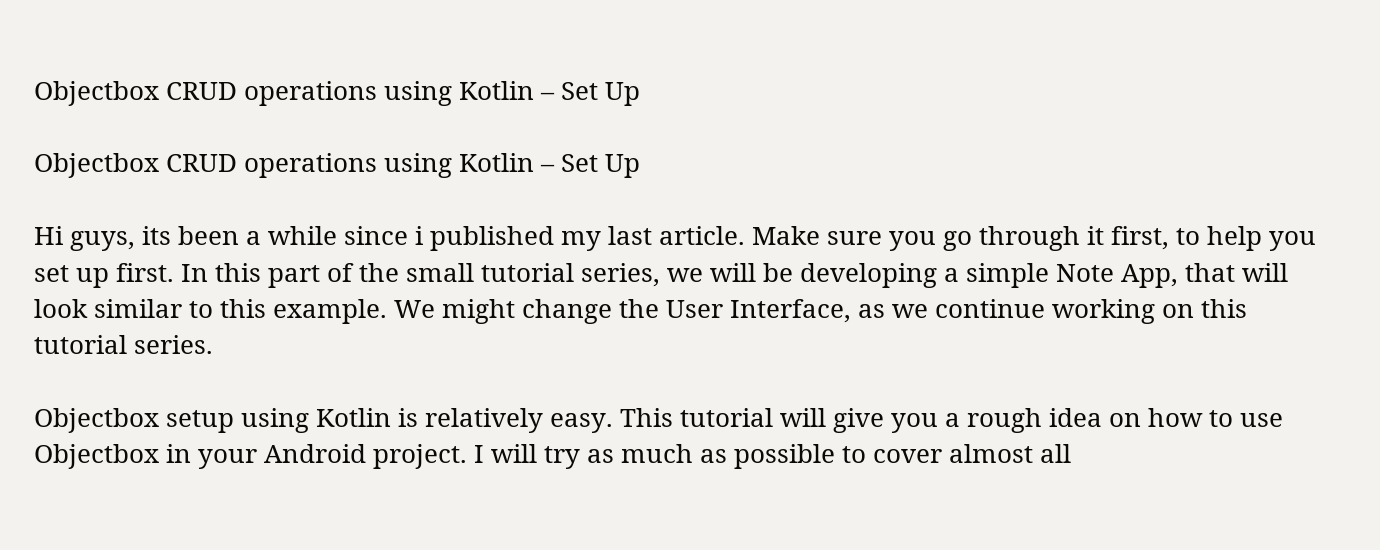Objectbox CRUD operations using Kotlin – Set Up

Objectbox CRUD operations using Kotlin – Set Up

Hi guys, its been a while since i published my last article. Make sure you go through it first, to help you set up first. In this part of the small tutorial series, we will be developing a simple Note App, that will look similar to this example. We might change the User Interface, as we continue working on this tutorial series.

Objectbox setup using Kotlin is relatively easy. This tutorial will give you a rough idea on how to use Objectbox in your Android project. I will try as much as possible to cover almost all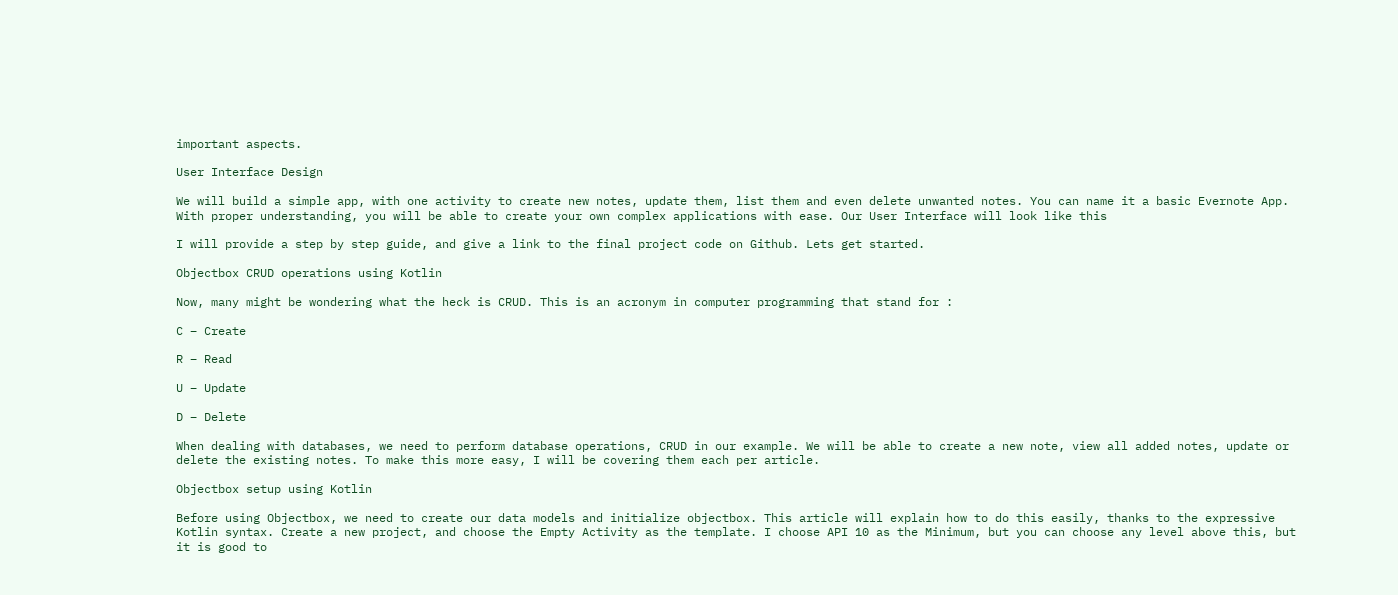important aspects.

User Interface Design

We will build a simple app, with one activity to create new notes, update them, list them and even delete unwanted notes. You can name it a basic Evernote App. With proper understanding, you will be able to create your own complex applications with ease. Our User Interface will look like this

I will provide a step by step guide, and give a link to the final project code on Github. Lets get started.

Objectbox CRUD operations using Kotlin

Now, many might be wondering what the heck is CRUD. This is an acronym in computer programming that stand for :

C – Create

R – Read

U – Update

D – Delete

When dealing with databases, we need to perform database operations, CRUD in our example. We will be able to create a new note, view all added notes, update or delete the existing notes. To make this more easy, I will be covering them each per article.

Objectbox setup using Kotlin

Before using Objectbox, we need to create our data models and initialize objectbox. This article will explain how to do this easily, thanks to the expressive Kotlin syntax. Create a new project, and choose the Empty Activity as the template. I choose API 10 as the Minimum, but you can choose any level above this, but it is good to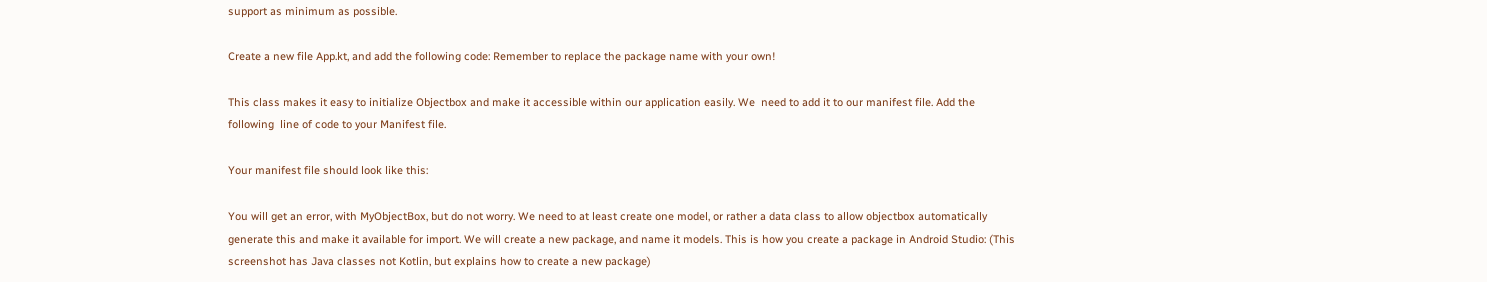support as minimum as possible.

Create a new file App.kt, and add the following code: Remember to replace the package name with your own!

This class makes it easy to initialize Objectbox and make it accessible within our application easily. We  need to add it to our manifest file. Add the following  line of code to your Manifest file.

Your manifest file should look like this:

You will get an error, with MyObjectBox, but do not worry. We need to at least create one model, or rather a data class to allow objectbox automatically generate this and make it available for import. We will create a new package, and name it models. This is how you create a package in Android Studio: (This screenshot has Java classes not Kotlin, but explains how to create a new package)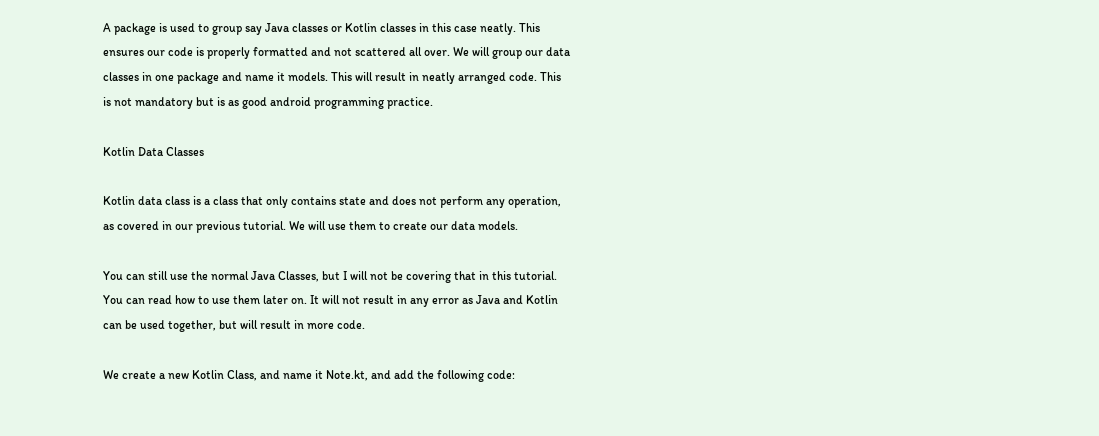A package is used to group say Java classes or Kotlin classes in this case neatly. This ensures our code is properly formatted and not scattered all over. We will group our data classes in one package and name it models. This will result in neatly arranged code. This is not mandatory but is as good android programming practice.

Kotlin Data Classes

Kotlin data class is a class that only contains state and does not perform any operation, as covered in our previous tutorial. We will use them to create our data models.

You can still use the normal Java Classes, but I will not be covering that in this tutorial. You can read how to use them later on. It will not result in any error as Java and Kotlin can be used together, but will result in more code.

We create a new Kotlin Class, and name it Note.kt, and add the following code: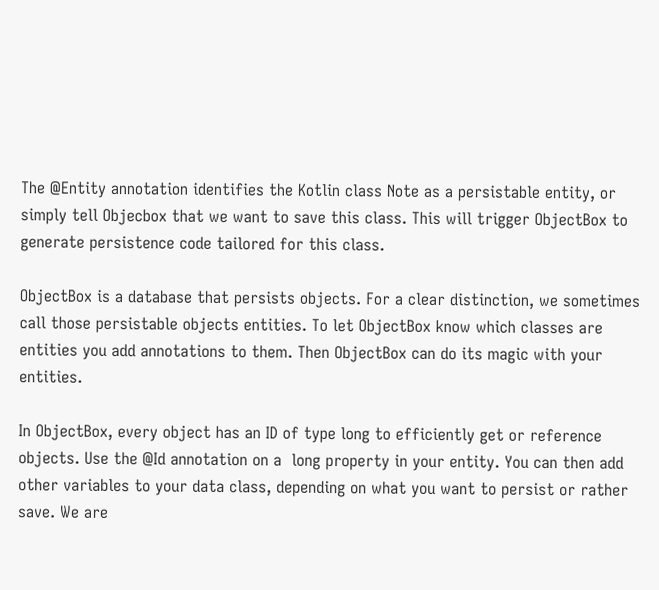The @Entity annotation identifies the Kotlin class Note as a persistable entity, or simply tell Objecbox that we want to save this class. This will trigger ObjectBox to generate persistence code tailored for this class.

ObjectBox is a database that persists objects. For a clear distinction, we sometimes call those persistable objects entities. To let ObjectBox know which classes are entities you add annotations to them. Then ObjectBox can do its magic with your entities.

In ObjectBox, every object has an ID of type long to efficiently get or reference objects. Use the @Id annotation on a  long property in your entity. You can then add other variables to your data class, depending on what you want to persist or rather save. We are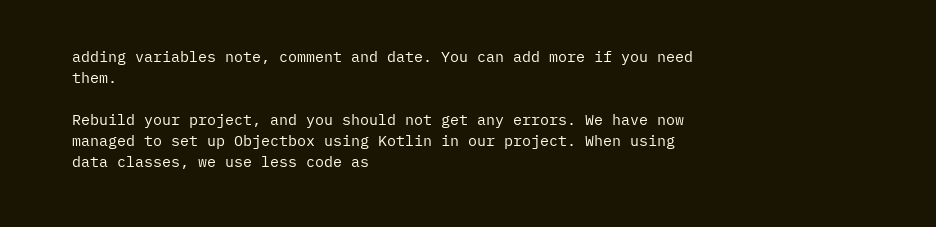adding variables note, comment and date. You can add more if you need them.

Rebuild your project, and you should not get any errors. We have now managed to set up Objectbox using Kotlin in our project. When using data classes, we use less code as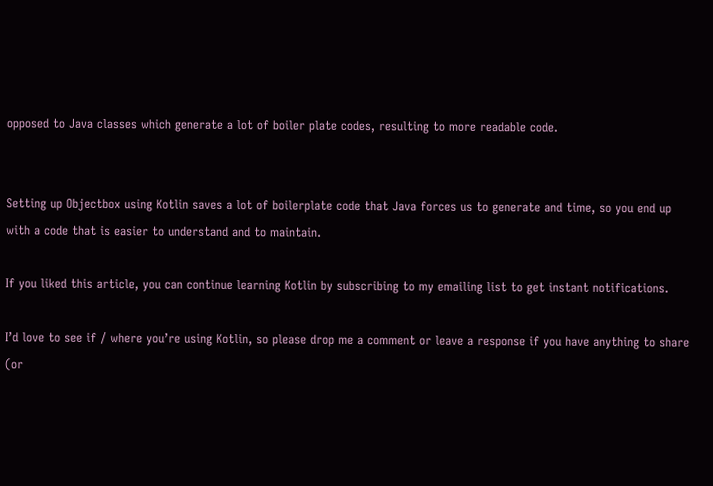opposed to Java classes which generate a lot of boiler plate codes, resulting to more readable code.


Setting up Objectbox using Kotlin saves a lot of boilerplate code that Java forces us to generate and time, so you end up with a code that is easier to understand and to maintain.

If you liked this article, you can continue learning Kotlin by subscribing to my emailing list to get instant notifications.

I’d love to see if / where you’re using Kotlin, so please drop me a comment or leave a response if you have anything to share (or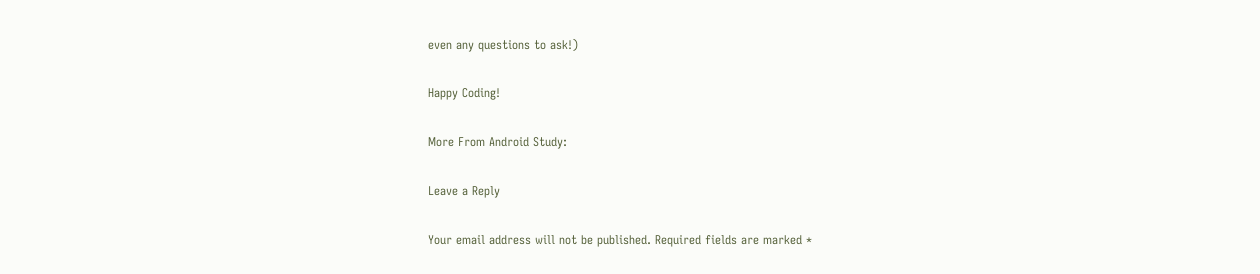even any questions to ask!)

Happy Coding!

More From Android Study:

Leave a Reply

Your email address will not be published. Required fields are marked *